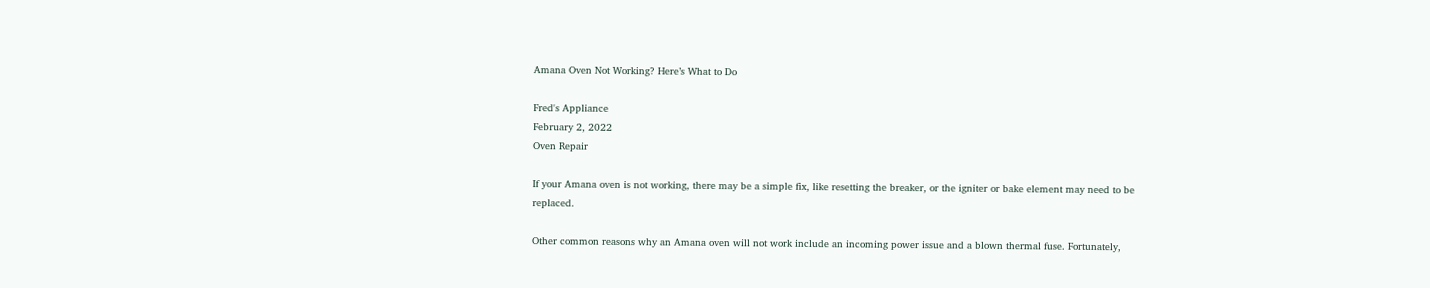Amana Oven Not Working? Here’s What to Do

Fred's Appliance
February 2, 2022
Oven Repair

If your Amana oven is not working, there may be a simple fix, like resetting the breaker, or the igniter or bake element may need to be replaced.

Other common reasons why an Amana oven will not work include an incoming power issue and a blown thermal fuse. Fortunately,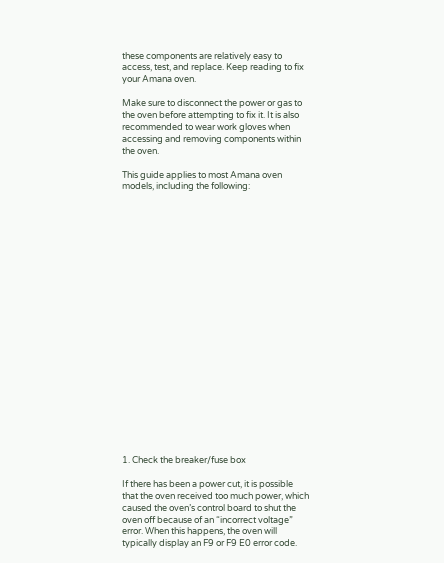these components are relatively easy to access, test, and replace. Keep reading to fix your Amana oven.

Make sure to disconnect the power or gas to the oven before attempting to fix it. It is also recommended to wear work gloves when accessing and removing components within the oven.

This guide applies to most Amana oven models, including the following:






















1. Check the breaker/fuse box

If there has been a power cut, it is possible that the oven received too much power, which caused the oven’s control board to shut the oven off because of an “incorrect voltage” error. When this happens, the oven will typically display an F9 or F9 E0 error code.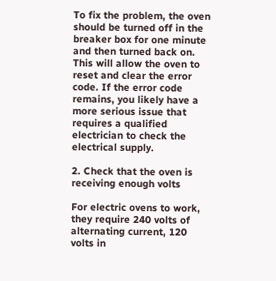To fix the problem, the oven should be turned off in the breaker box for one minute and then turned back on. This will allow the oven to reset and clear the error code. If the error code remains, you likely have a more serious issue that requires a qualified electrician to check the electrical supply.

2. Check that the oven is receiving enough volts

For electric ovens to work, they require 240 volts of alternating current, 120 volts in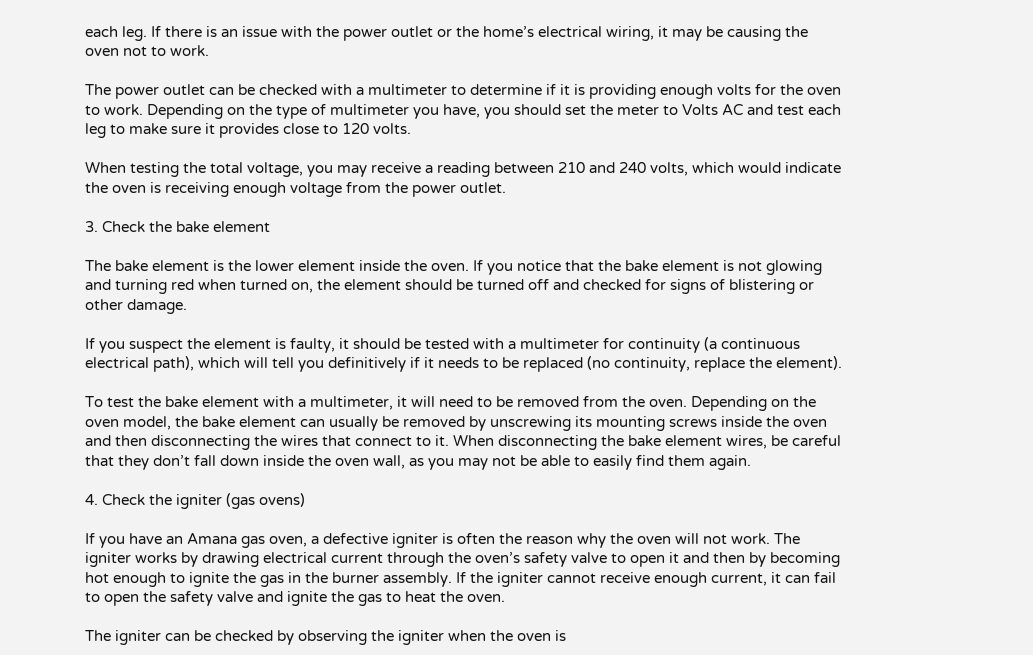each leg. If there is an issue with the power outlet or the home’s electrical wiring, it may be causing the oven not to work.

The power outlet can be checked with a multimeter to determine if it is providing enough volts for the oven to work. Depending on the type of multimeter you have, you should set the meter to Volts AC and test each leg to make sure it provides close to 120 volts.

When testing the total voltage, you may receive a reading between 210 and 240 volts, which would indicate the oven is receiving enough voltage from the power outlet.

3. Check the bake element

The bake element is the lower element inside the oven. If you notice that the bake element is not glowing and turning red when turned on, the element should be turned off and checked for signs of blistering or other damage.

If you suspect the element is faulty, it should be tested with a multimeter for continuity (a continuous electrical path), which will tell you definitively if it needs to be replaced (no continuity, replace the element).

To test the bake element with a multimeter, it will need to be removed from the oven. Depending on the oven model, the bake element can usually be removed by unscrewing its mounting screws inside the oven and then disconnecting the wires that connect to it. When disconnecting the bake element wires, be careful that they don’t fall down inside the oven wall, as you may not be able to easily find them again.

4. Check the igniter (gas ovens)

If you have an Amana gas oven, a defective igniter is often the reason why the oven will not work. The igniter works by drawing electrical current through the oven’s safety valve to open it and then by becoming hot enough to ignite the gas in the burner assembly. If the igniter cannot receive enough current, it can fail to open the safety valve and ignite the gas to heat the oven.

The igniter can be checked by observing the igniter when the oven is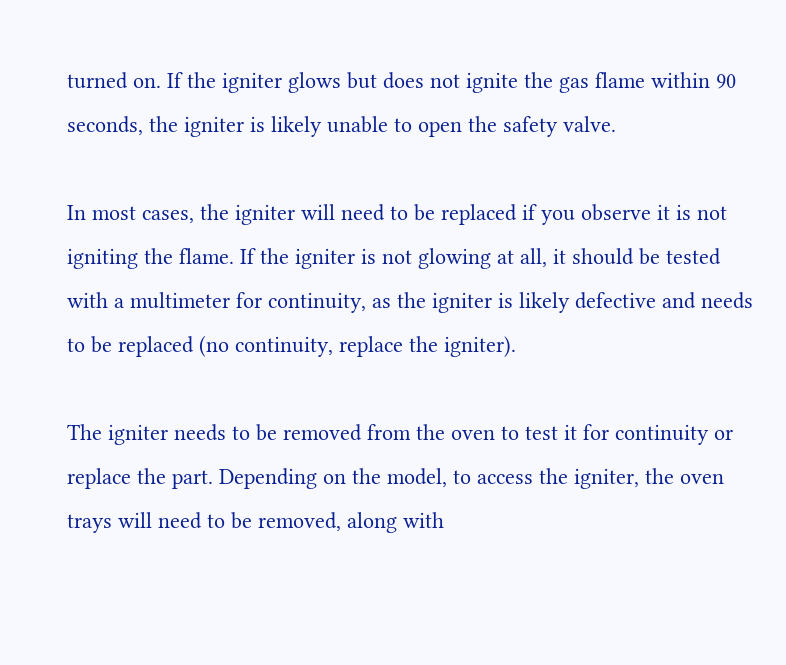turned on. If the igniter glows but does not ignite the gas flame within 90 seconds, the igniter is likely unable to open the safety valve.

In most cases, the igniter will need to be replaced if you observe it is not igniting the flame. If the igniter is not glowing at all, it should be tested with a multimeter for continuity, as the igniter is likely defective and needs to be replaced (no continuity, replace the igniter).

The igniter needs to be removed from the oven to test it for continuity or replace the part. Depending on the model, to access the igniter, the oven trays will need to be removed, along with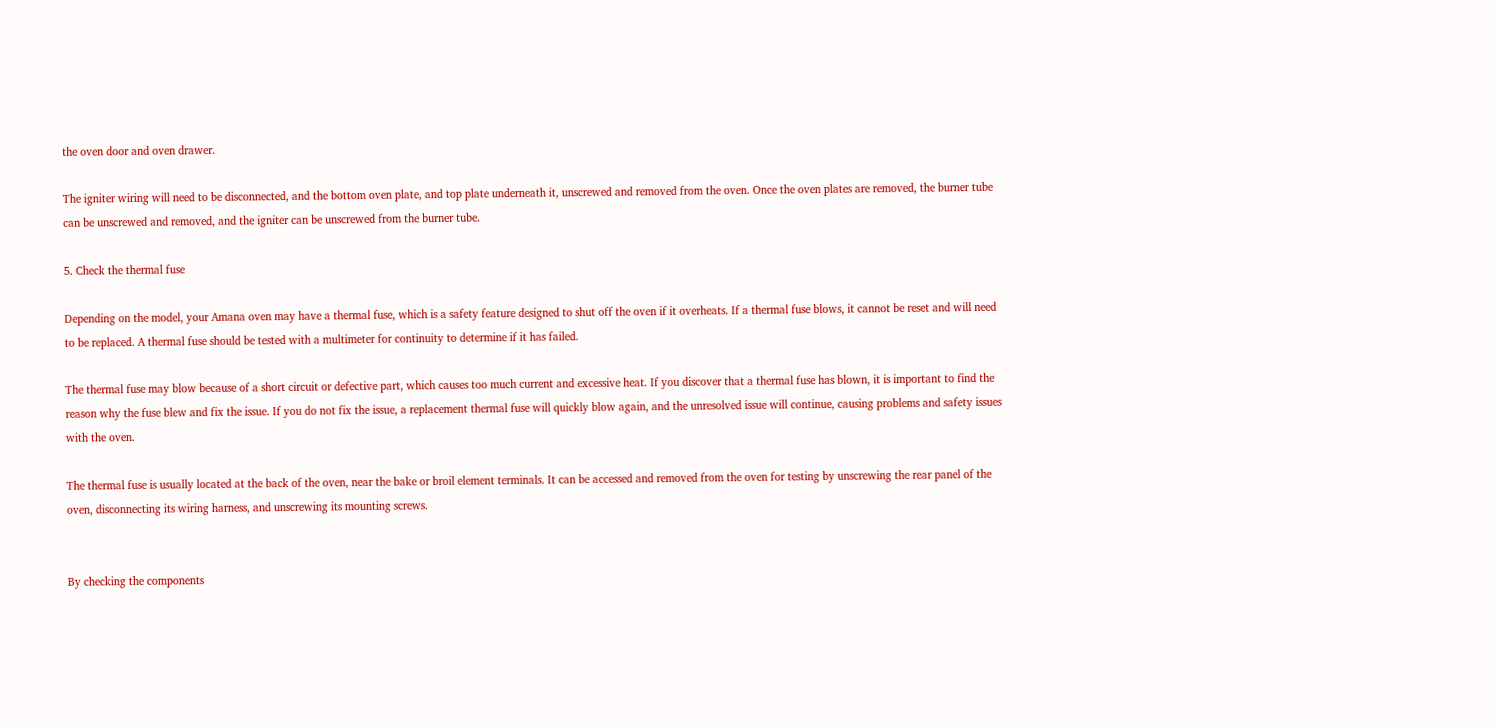the oven door and oven drawer.

The igniter wiring will need to be disconnected, and the bottom oven plate, and top plate underneath it, unscrewed and removed from the oven. Once the oven plates are removed, the burner tube can be unscrewed and removed, and the igniter can be unscrewed from the burner tube.

5. Check the thermal fuse

Depending on the model, your Amana oven may have a thermal fuse, which is a safety feature designed to shut off the oven if it overheats. If a thermal fuse blows, it cannot be reset and will need to be replaced. A thermal fuse should be tested with a multimeter for continuity to determine if it has failed.

The thermal fuse may blow because of a short circuit or defective part, which causes too much current and excessive heat. If you discover that a thermal fuse has blown, it is important to find the reason why the fuse blew and fix the issue. If you do not fix the issue, a replacement thermal fuse will quickly blow again, and the unresolved issue will continue, causing problems and safety issues with the oven.

The thermal fuse is usually located at the back of the oven, near the bake or broil element terminals. It can be accessed and removed from the oven for testing by unscrewing the rear panel of the oven, disconnecting its wiring harness, and unscrewing its mounting screws.


By checking the components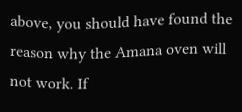above, you should have found the reason why the Amana oven will not work. If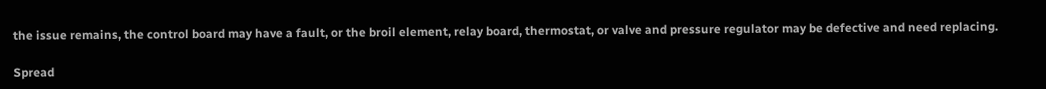the issue remains, the control board may have a fault, or the broil element, relay board, thermostat, or valve and pressure regulator may be defective and need replacing.

Spread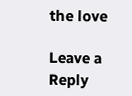the love

Leave a Reply